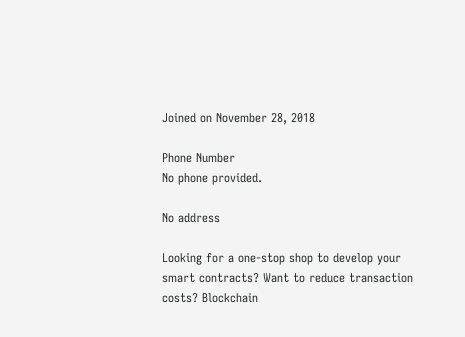Joined on November 28, 2018

Phone Number
No phone provided.

No address

Looking for a one-stop shop to develop your smart contracts? Want to reduce transaction costs? Blockchain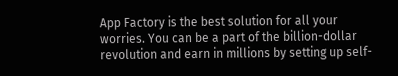App Factory is the best solution for all your worries. You can be a part of the billion-dollar revolution and earn in millions by setting up self-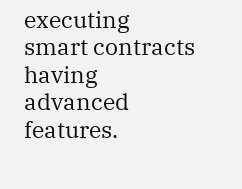executing smart contracts having advanced features.